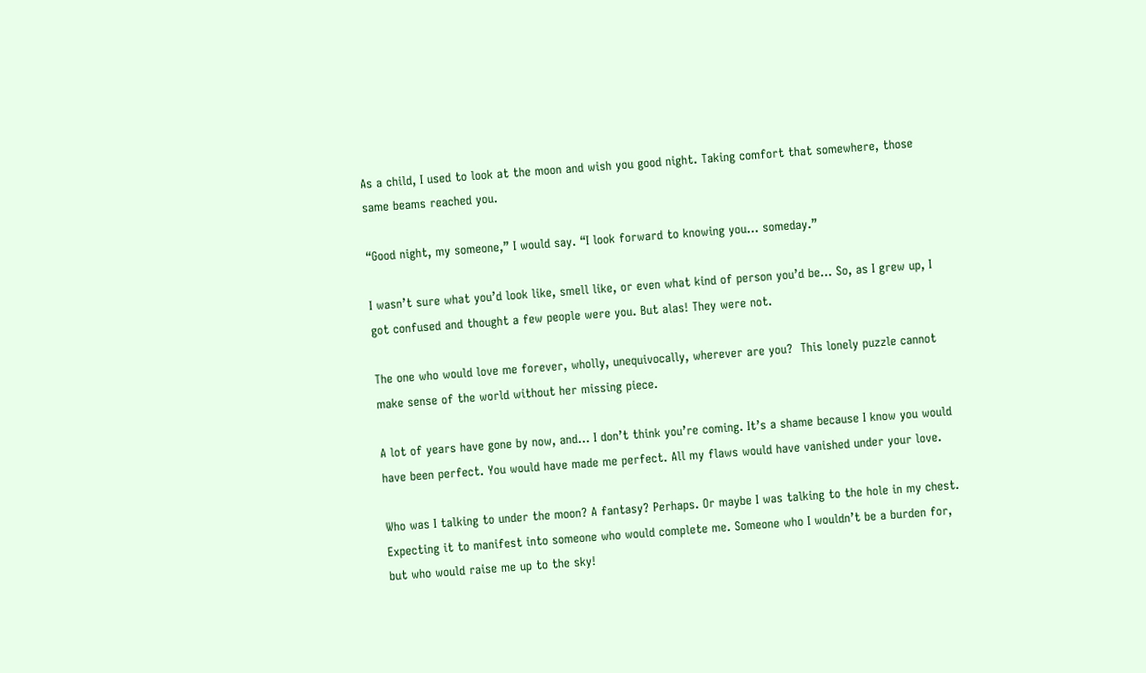As a child, I used to look at the moon and wish you good night. Taking comfort that somewhere, those same beams reached you.

“Good night, my someone,” I would say. “I look forward to knowing you… someday.”

I wasn’t sure what you’d look like, smell like, or even what kind of person you’d be… So, as I grew up, I got confused and thought a few people were you. But alas! They were not.

The one who would love me forever, wholly, unequivocally, wherever are you?  This lonely puzzle cannot make sense of the world without her missing piece.

A lot of years have gone by now, and… I don’t think you’re coming. It’s a shame because I know you would have been perfect. You would have made me perfect. All my flaws would have vanished under your love.

Who was I talking to under the moon? A fantasy? Perhaps. Or maybe I was talking to the hole in my chest. Expecting it to manifest into someone who would complete me. Someone who I wouldn’t be a burden for, but who would raise me up to the sky!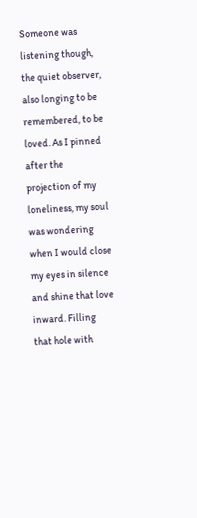Someone was listening though, the quiet observer, also longing to be remembered, to be loved. As I pinned after the projection of my loneliness, my soul was wondering when I would close my eyes in silence and shine that love inward. Filling that hole with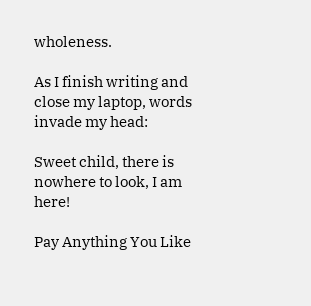wholeness.

As I finish writing and close my laptop, words invade my head:

Sweet child, there is nowhere to look, I am here!

Pay Anything You Like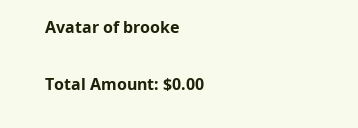Avatar of brooke

Total Amount: $0.00